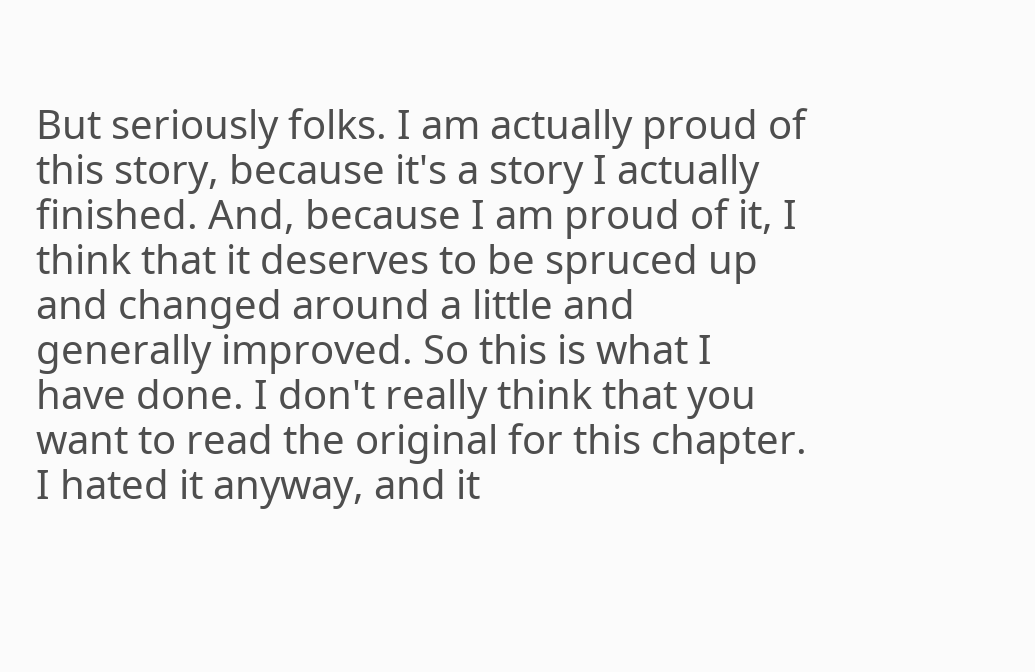But seriously folks. I am actually proud of this story, because it's a story I actually finished. And, because I am proud of it, I think that it deserves to be spruced up and changed around a little and generally improved. So this is what I have done. I don't really think that you want to read the original for this chapter. I hated it anyway, and it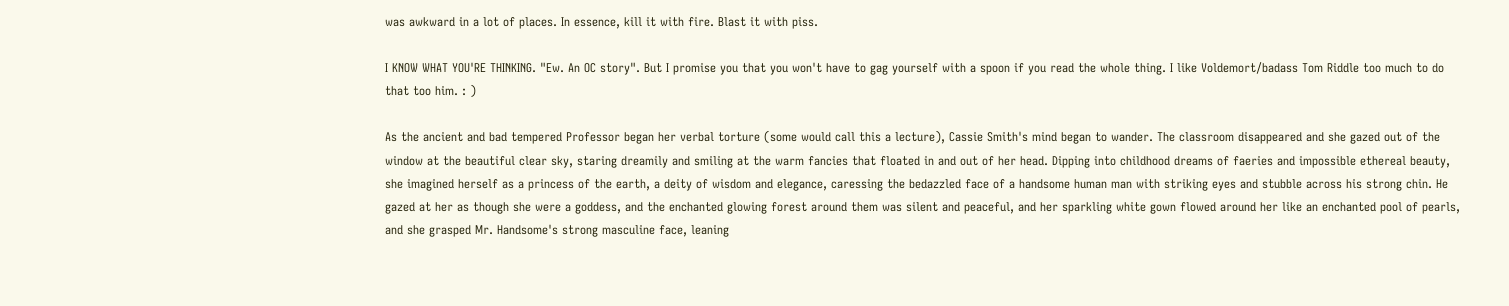was awkward in a lot of places. In essence, kill it with fire. Blast it with piss.

I KNOW WHAT YOU'RE THINKING. "Ew. An OC story". But I promise you that you won't have to gag yourself with a spoon if you read the whole thing. I like Voldemort/badass Tom Riddle too much to do that too him. : )

As the ancient and bad tempered Professor began her verbal torture (some would call this a lecture), Cassie Smith's mind began to wander. The classroom disappeared and she gazed out of the window at the beautiful clear sky, staring dreamily and smiling at the warm fancies that floated in and out of her head. Dipping into childhood dreams of faeries and impossible ethereal beauty, she imagined herself as a princess of the earth, a deity of wisdom and elegance, caressing the bedazzled face of a handsome human man with striking eyes and stubble across his strong chin. He gazed at her as though she were a goddess, and the enchanted glowing forest around them was silent and peaceful, and her sparkling white gown flowed around her like an enchanted pool of pearls, and she grasped Mr. Handsome's strong masculine face, leaning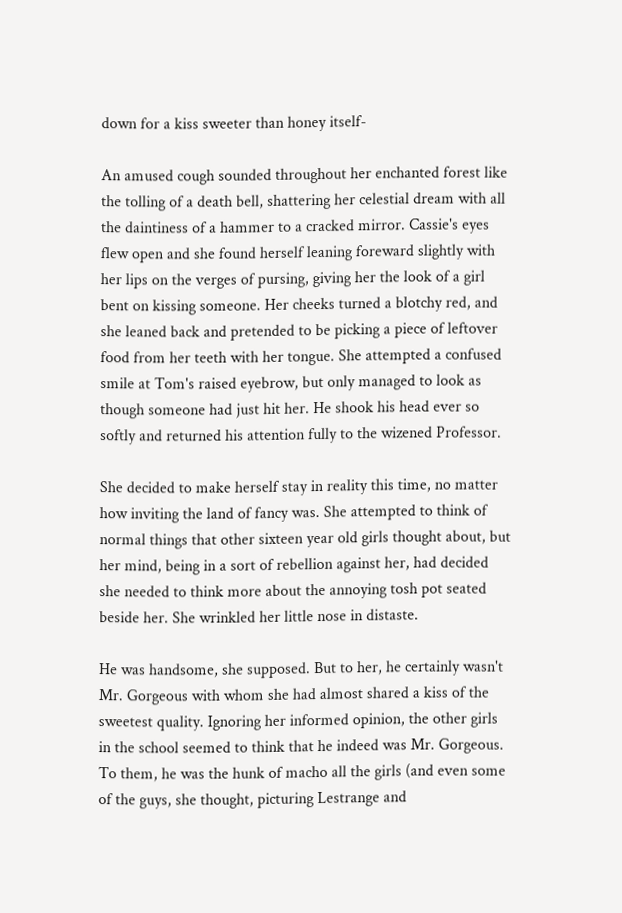down for a kiss sweeter than honey itself-

An amused cough sounded throughout her enchanted forest like the tolling of a death bell, shattering her celestial dream with all the daintiness of a hammer to a cracked mirror. Cassie's eyes flew open and she found herself leaning foreward slightly with her lips on the verges of pursing, giving her the look of a girl bent on kissing someone. Her cheeks turned a blotchy red, and she leaned back and pretended to be picking a piece of leftover food from her teeth with her tongue. She attempted a confused smile at Tom's raised eyebrow, but only managed to look as though someone had just hit her. He shook his head ever so softly and returned his attention fully to the wizened Professor.

She decided to make herself stay in reality this time, no matter how inviting the land of fancy was. She attempted to think of normal things that other sixteen year old girls thought about, but her mind, being in a sort of rebellion against her, had decided she needed to think more about the annoying tosh pot seated beside her. She wrinkled her little nose in distaste.

He was handsome, she supposed. But to her, he certainly wasn't Mr. Gorgeous with whom she had almost shared a kiss of the sweetest quality. Ignoring her informed opinion, the other girls in the school seemed to think that he indeed was Mr. Gorgeous. To them, he was the hunk of macho all the girls (and even some of the guys, she thought, picturing Lestrange and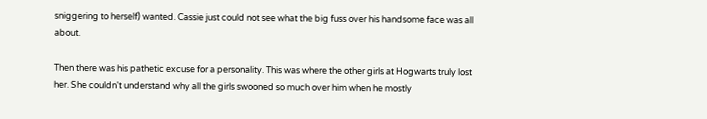sniggering to herself) wanted. Cassie just could not see what the big fuss over his handsome face was all about.

Then there was his pathetic excuse for a personality. This was where the other girls at Hogwarts truly lost her. She couldn't understand why all the girls swooned so much over him when he mostly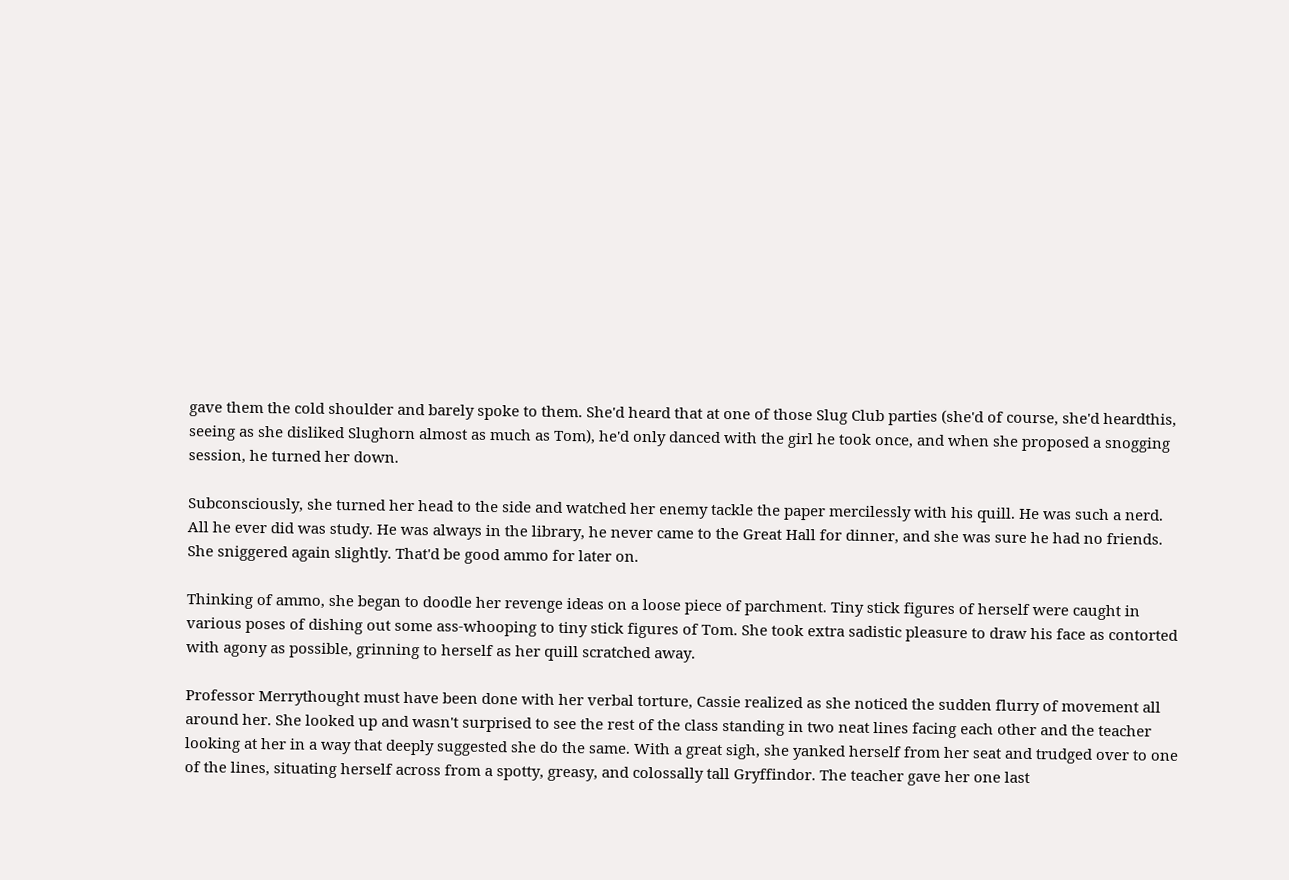gave them the cold shoulder and barely spoke to them. She'd heard that at one of those Slug Club parties (she'd of course, she'd heardthis, seeing as she disliked Slughorn almost as much as Tom), he'd only danced with the girl he took once, and when she proposed a snogging session, he turned her down.

Subconsciously, she turned her head to the side and watched her enemy tackle the paper mercilessly with his quill. He was such a nerd. All he ever did was study. He was always in the library, he never came to the Great Hall for dinner, and she was sure he had no friends. She sniggered again slightly. That'd be good ammo for later on.

Thinking of ammo, she began to doodle her revenge ideas on a loose piece of parchment. Tiny stick figures of herself were caught in various poses of dishing out some ass-whooping to tiny stick figures of Tom. She took extra sadistic pleasure to draw his face as contorted with agony as possible, grinning to herself as her quill scratched away.

Professor Merrythought must have been done with her verbal torture, Cassie realized as she noticed the sudden flurry of movement all around her. She looked up and wasn't surprised to see the rest of the class standing in two neat lines facing each other and the teacher looking at her in a way that deeply suggested she do the same. With a great sigh, she yanked herself from her seat and trudged over to one of the lines, situating herself across from a spotty, greasy, and colossally tall Gryffindor. The teacher gave her one last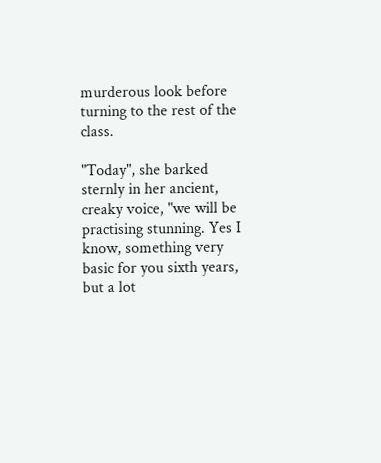murderous look before turning to the rest of the class.

"Today", she barked sternly in her ancient, creaky voice, "we will be practising stunning. Yes I know, something very basic for you sixth years, but a lot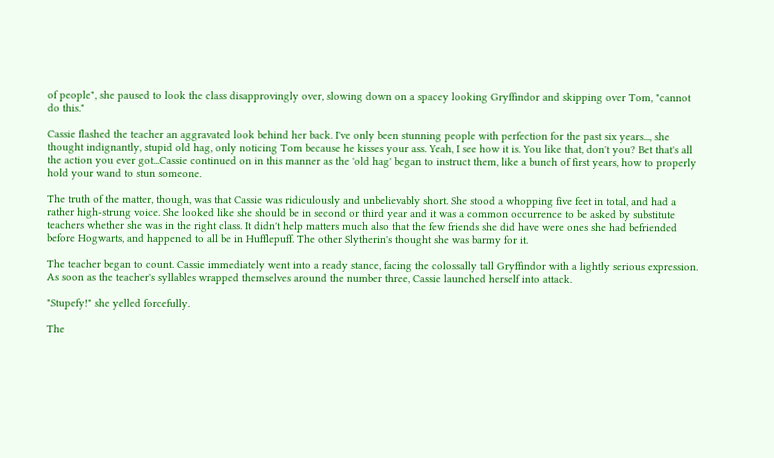of people", she paused to look the class disapprovingly over, slowing down on a spacey looking Gryffindor and skipping over Tom, "cannot do this."

Cassie flashed the teacher an aggravated look behind her back. I've only been stunning people with perfection for the past six years..., she thought indignantly, stupid old hag, only noticing Tom because he kisses your ass. Yeah, I see how it is. You like that, don't you? Bet that's all the action you ever got...Cassie continued on in this manner as the 'old hag' began to instruct them, like a bunch of first years, how to properly hold your wand to stun someone.

The truth of the matter, though, was that Cassie was ridiculously and unbelievably short. She stood a whopping five feet in total, and had a rather high-strung voice. She looked like she should be in second or third year and it was a common occurrence to be asked by substitute teachers whether she was in the right class. It didn't help matters much also that the few friends she did have were ones she had befriended before Hogwarts, and happened to all be in Hufflepuff. The other Slytherin's thought she was barmy for it.

The teacher began to count. Cassie immediately went into a ready stance, facing the colossally tall Gryffindor with a lightly serious expression. As soon as the teacher's syllables wrapped themselves around the number three, Cassie launched herself into attack.

"Stupefy!" she yelled forcefully.

The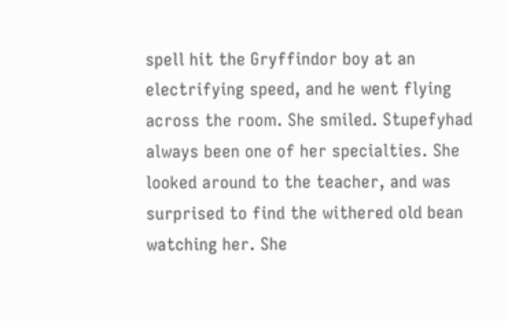spell hit the Gryffindor boy at an electrifying speed, and he went flying across the room. She smiled. Stupefyhad always been one of her specialties. She looked around to the teacher, and was surprised to find the withered old bean watching her. She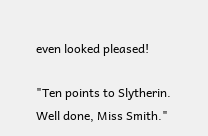even looked pleased!

"Ten points to Slytherin. Well done, Miss Smith."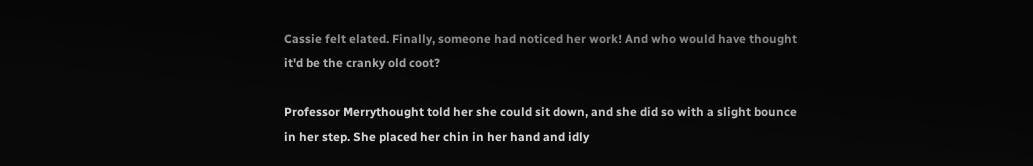Cassie felt elated. Finally, someone had noticed her work! And who would have thought it'd be the cranky old coot?

Professor Merrythought told her she could sit down, and she did so with a slight bounce in her step. She placed her chin in her hand and idly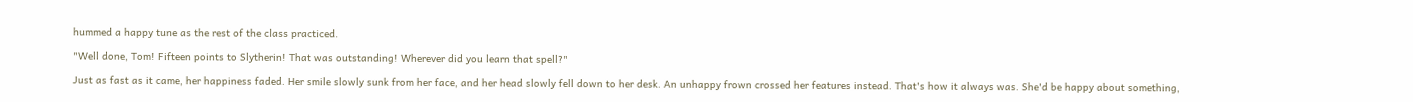hummed a happy tune as the rest of the class practiced.

"Well done, Tom! Fifteen points to Slytherin! That was outstanding! Wherever did you learn that spell?"

Just as fast as it came, her happiness faded. Her smile slowly sunk from her face, and her head slowly fell down to her desk. An unhappy frown crossed her features instead. That's how it always was. She'd be happy about something,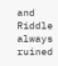and Riddle always ruined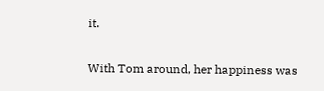it.

With Tom around, her happiness was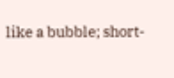like a bubble; short-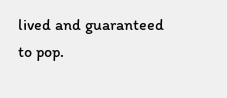lived and guaranteed to pop.